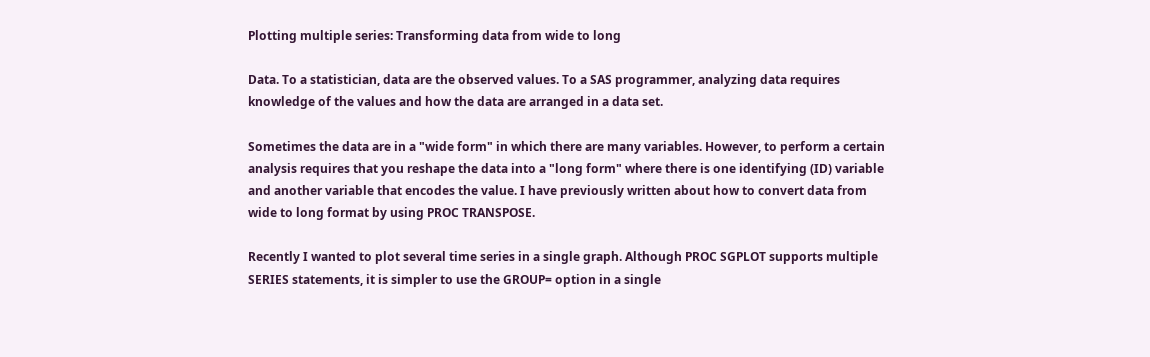Plotting multiple series: Transforming data from wide to long

Data. To a statistician, data are the observed values. To a SAS programmer, analyzing data requires knowledge of the values and how the data are arranged in a data set.

Sometimes the data are in a "wide form" in which there are many variables. However, to perform a certain analysis requires that you reshape the data into a "long form" where there is one identifying (ID) variable and another variable that encodes the value. I have previously written about how to convert data from wide to long format by using PROC TRANSPOSE.

Recently I wanted to plot several time series in a single graph. Although PROC SGPLOT supports multiple SERIES statements, it is simpler to use the GROUP= option in a single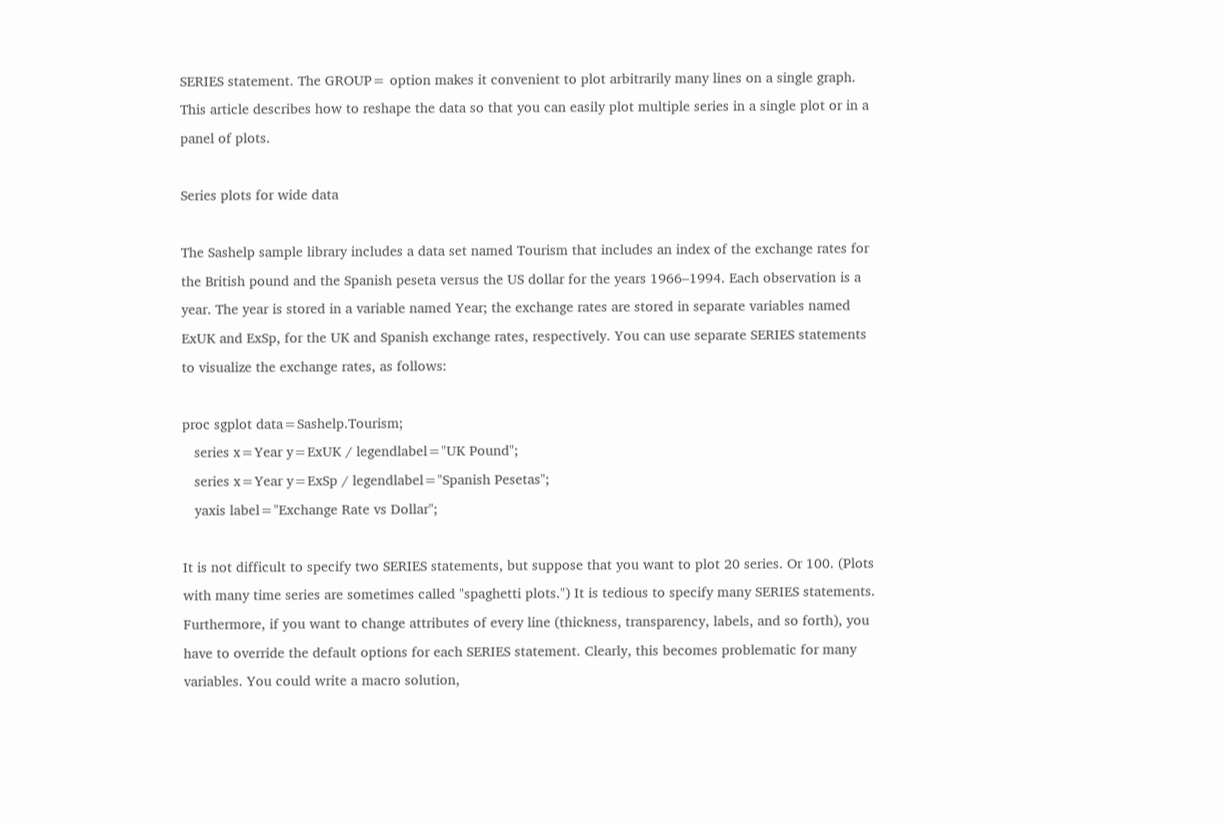SERIES statement. The GROUP= option makes it convenient to plot arbitrarily many lines on a single graph. This article describes how to reshape the data so that you can easily plot multiple series in a single plot or in a panel of plots.

Series plots for wide data

The Sashelp sample library includes a data set named Tourism that includes an index of the exchange rates for the British pound and the Spanish peseta versus the US dollar for the years 1966–1994. Each observation is a year. The year is stored in a variable named Year; the exchange rates are stored in separate variables named ExUK and ExSp, for the UK and Spanish exchange rates, respectively. You can use separate SERIES statements to visualize the exchange rates, as follows:

proc sgplot data=Sashelp.Tourism;
   series x=Year y=ExUK / legendlabel="UK Pound";
   series x=Year y=ExSp / legendlabel="Spanish Pesetas";
   yaxis label="Exchange Rate vs Dollar";

It is not difficult to specify two SERIES statements, but suppose that you want to plot 20 series. Or 100. (Plots with many time series are sometimes called "spaghetti plots.") It is tedious to specify many SERIES statements. Furthermore, if you want to change attributes of every line (thickness, transparency, labels, and so forth), you have to override the default options for each SERIES statement. Clearly, this becomes problematic for many variables. You could write a macro solution,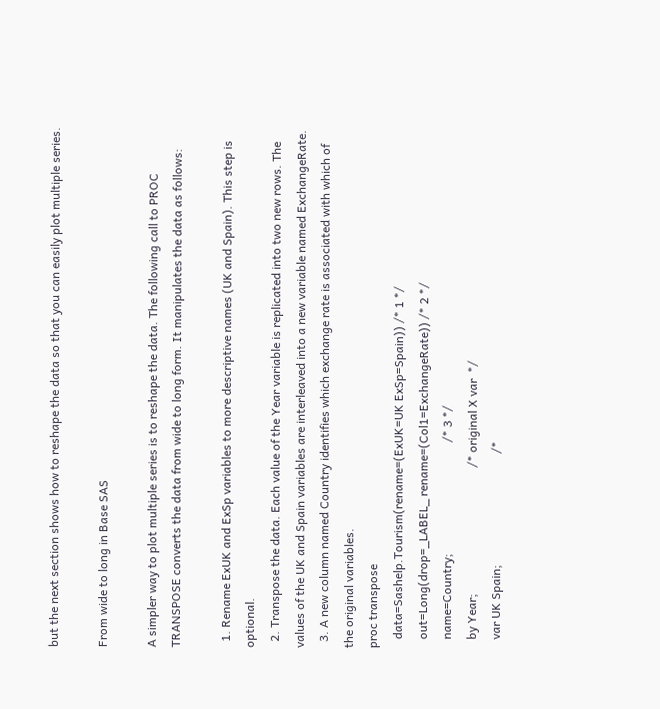but the next section shows how to reshape the data so that you can easily plot multiple series.

From wide to long in Base SAS

A simpler way to plot multiple series is to reshape the data. The following call to PROC TRANSPOSE converts the data from wide to long form. It manipulates the data as follows:

  1. Rename ExUK and ExSp variables to more descriptive names (UK and Spain). This step is optional.
  2. Transpose the data. Each value of the Year variable is replicated into two new rows. The values of the UK and Spain variables are interleaved into a new variable named ExchangeRate.
  3. A new column named Country identifies which exchange rate is associated with which of the original variables.
proc transpose
   data=Sashelp.Tourism(rename=(ExUK=UK ExSp=Spain)) /* 1 */
   out=Long(drop=_LABEL_ rename=(Col1=ExchangeRate)) /* 2 */
   name=Country;                                     /* 3 */
   by Year;                                          /* original X var  */
   var UK Spain;                                     /*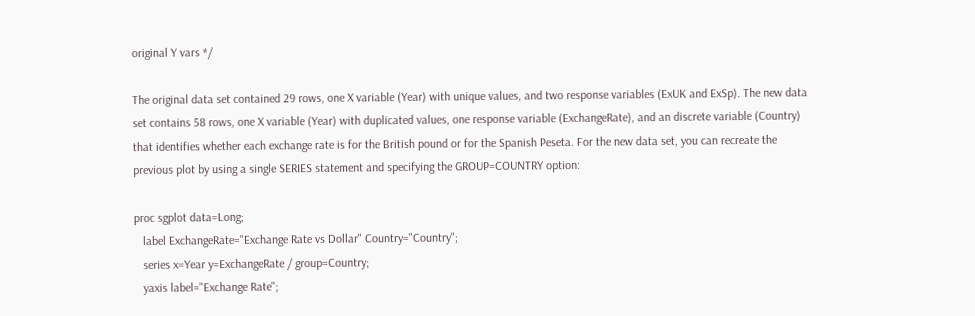original Y vars */

The original data set contained 29 rows, one X variable (Year) with unique values, and two response variables (ExUK and ExSp). The new data set contains 58 rows, one X variable (Year) with duplicated values, one response variable (ExchangeRate), and an discrete variable (Country) that identifies whether each exchange rate is for the British pound or for the Spanish Peseta. For the new data set, you can recreate the previous plot by using a single SERIES statement and specifying the GROUP=COUNTRY option:

proc sgplot data=Long;
   label ExchangeRate="Exchange Rate vs Dollar" Country="Country";
   series x=Year y=ExchangeRate / group=Country;
   yaxis label="Exchange Rate";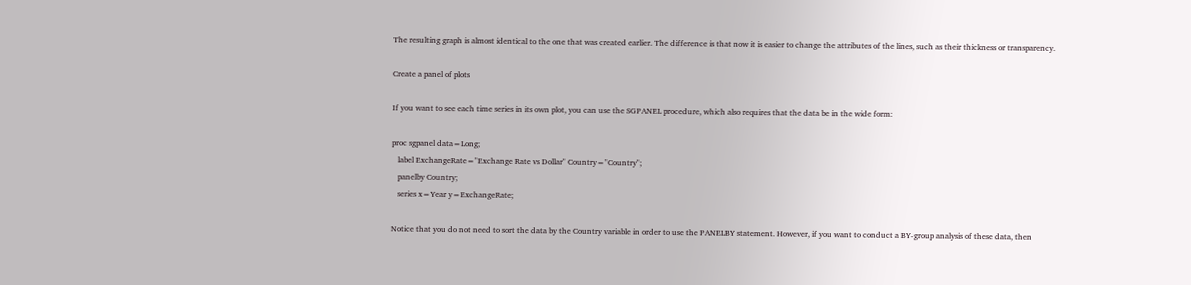The resulting graph is almost identical to the one that was created earlier. The difference is that now it is easier to change the attributes of the lines, such as their thickness or transparency.

Create a panel of plots

If you want to see each time series in its own plot, you can use the SGPANEL procedure, which also requires that the data be in the wide form:

proc sgpanel data=Long;
   label ExchangeRate="Exchange Rate vs Dollar" Country="Country";
   panelby Country;
   series x=Year y=ExchangeRate;

Notice that you do not need to sort the data by the Country variable in order to use the PANELBY statement. However, if you want to conduct a BY-group analysis of these data, then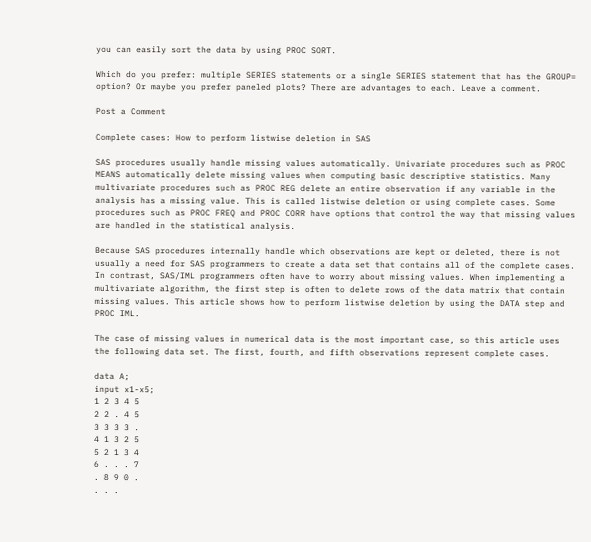you can easily sort the data by using PROC SORT.

Which do you prefer: multiple SERIES statements or a single SERIES statement that has the GROUP= option? Or maybe you prefer paneled plots? There are advantages to each. Leave a comment.

Post a Comment

Complete cases: How to perform listwise deletion in SAS

SAS procedures usually handle missing values automatically. Univariate procedures such as PROC MEANS automatically delete missing values when computing basic descriptive statistics. Many multivariate procedures such as PROC REG delete an entire observation if any variable in the analysis has a missing value. This is called listwise deletion or using complete cases. Some procedures such as PROC FREQ and PROC CORR have options that control the way that missing values are handled in the statistical analysis.

Because SAS procedures internally handle which observations are kept or deleted, there is not usually a need for SAS programmers to create a data set that contains all of the complete cases. In contrast, SAS/IML programmers often have to worry about missing values. When implementing a multivariate algorithm, the first step is often to delete rows of the data matrix that contain missing values. This article shows how to perform listwise deletion by using the DATA step and PROC IML.

The case of missing values in numerical data is the most important case, so this article uses the following data set. The first, fourth, and fifth observations represent complete cases.

data A;
input x1-x5;
1 2 3 4 5
2 2 . 4 5
3 3 3 3 .
4 1 3 2 5
5 2 1 3 4
6 . . . 7
. 8 9 0 .
. . .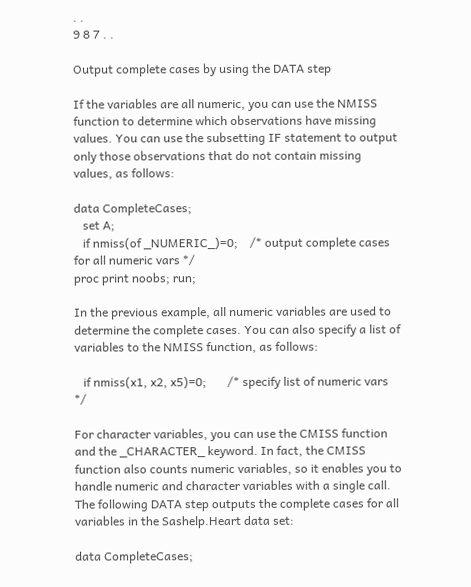. .
9 8 7 . .

Output complete cases by using the DATA step

If the variables are all numeric, you can use the NMISS function to determine which observations have missing values. You can use the subsetting IF statement to output only those observations that do not contain missing values, as follows:

data CompleteCases;
   set A;
   if nmiss(of _NUMERIC_)=0;    /* output complete cases for all numeric vars */
proc print noobs; run;

In the previous example, all numeric variables are used to determine the complete cases. You can also specify a list of variables to the NMISS function, as follows:

   if nmiss(x1, x2, x5)=0;       /* specify list of numeric vars */

For character variables, you can use the CMISS function and the _CHARACTER_ keyword. In fact, the CMISS function also counts numeric variables, so it enables you to handle numeric and character variables with a single call. The following DATA step outputs the complete cases for all variables in the Sashelp.Heart data set:

data CompleteCases;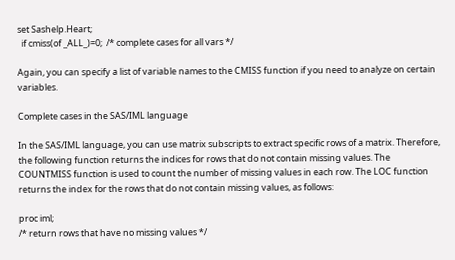set Sashelp.Heart;
  if cmiss(of _ALL_)=0;  /* complete cases for all vars */

Again, you can specify a list of variable names to the CMISS function if you need to analyze on certain variables.

Complete cases in the SAS/IML language

In the SAS/IML language, you can use matrix subscripts to extract specific rows of a matrix. Therefore, the following function returns the indices for rows that do not contain missing values. The COUNTMISS function is used to count the number of missing values in each row. The LOC function returns the index for the rows that do not contain missing values, as follows:

proc iml;
/* return rows that have no missing values */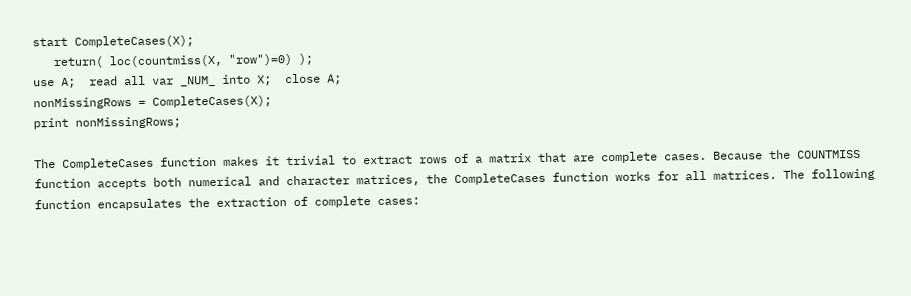start CompleteCases(X);
   return( loc(countmiss(X, "row")=0) );
use A;  read all var _NUM_ into X;  close A;
nonMissingRows = CompleteCases(X);
print nonMissingRows;

The CompleteCases function makes it trivial to extract rows of a matrix that are complete cases. Because the COUNTMISS function accepts both numerical and character matrices, the CompleteCases function works for all matrices. The following function encapsulates the extraction of complete cases: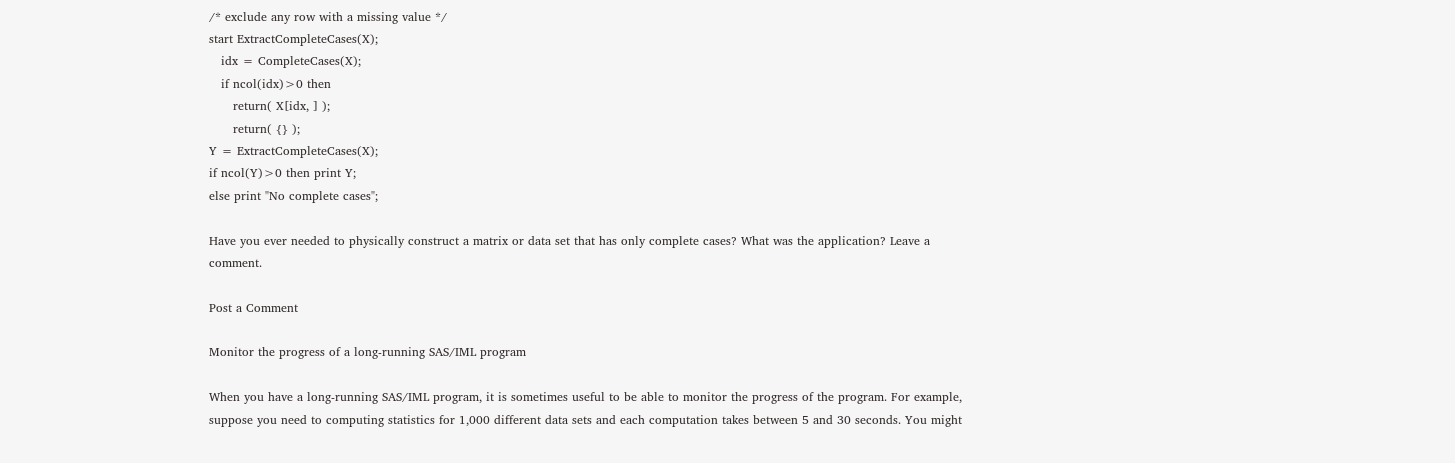/* exclude any row with a missing value */
start ExtractCompleteCases(X);
   idx = CompleteCases(X);
   if ncol(idx)>0 then
      return( X[idx, ] );
      return( {} );
Y = ExtractCompleteCases(X);
if ncol(Y)>0 then print Y;
else print "No complete cases";

Have you ever needed to physically construct a matrix or data set that has only complete cases? What was the application? Leave a comment.

Post a Comment

Monitor the progress of a long-running SAS/IML program

When you have a long-running SAS/IML program, it is sometimes useful to be able to monitor the progress of the program. For example, suppose you need to computing statistics for 1,000 different data sets and each computation takes between 5 and 30 seconds. You might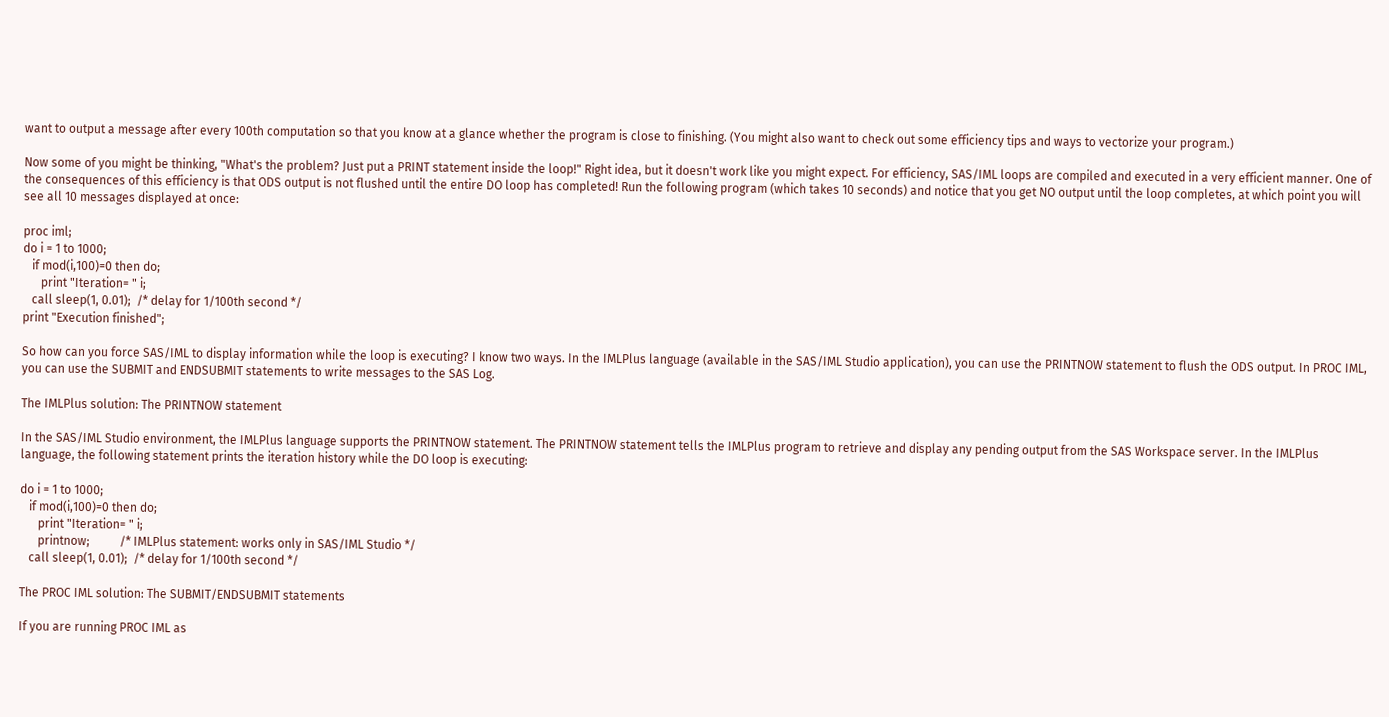want to output a message after every 100th computation so that you know at a glance whether the program is close to finishing. (You might also want to check out some efficiency tips and ways to vectorize your program.)

Now some of you might be thinking, "What's the problem? Just put a PRINT statement inside the loop!" Right idea, but it doesn't work like you might expect. For efficiency, SAS/IML loops are compiled and executed in a very efficient manner. One of the consequences of this efficiency is that ODS output is not flushed until the entire DO loop has completed! Run the following program (which takes 10 seconds) and notice that you get NO output until the loop completes, at which point you will see all 10 messages displayed at once:

proc iml;
do i = 1 to 1000;
   if mod(i,100)=0 then do;
      print "Iteration= " i;
   call sleep(1, 0.01);  /* delay for 1/100th second */
print "Execution finished";

So how can you force SAS/IML to display information while the loop is executing? I know two ways. In the IMLPlus language (available in the SAS/IML Studio application), you can use the PRINTNOW statement to flush the ODS output. In PROC IML, you can use the SUBMIT and ENDSUBMIT statements to write messages to the SAS Log.

The IMLPlus solution: The PRINTNOW statement

In the SAS/IML Studio environment, the IMLPlus language supports the PRINTNOW statement. The PRINTNOW statement tells the IMLPlus program to retrieve and display any pending output from the SAS Workspace server. In the IMLPlus language, the following statement prints the iteration history while the DO loop is executing:

do i = 1 to 1000;
   if mod(i,100)=0 then do;
      print "Iteration= " i;
      printnow;          /* IMLPlus statement: works only in SAS/IML Studio */
   call sleep(1, 0.01);  /* delay for 1/100th second */

The PROC IML solution: The SUBMIT/ENDSUBMIT statements

If you are running PROC IML as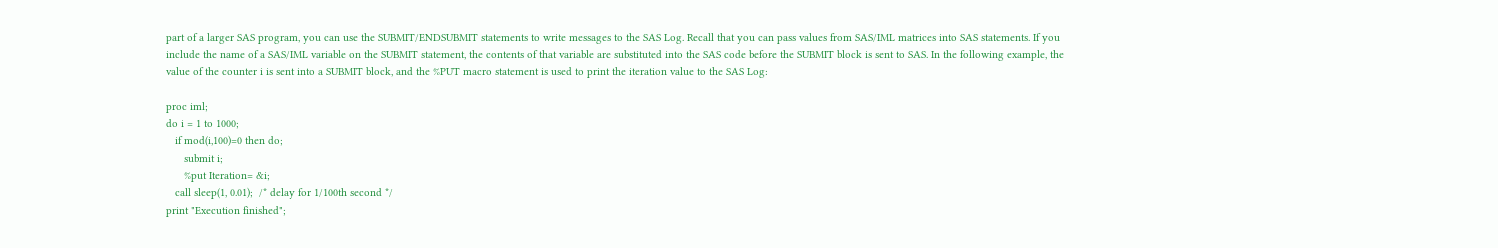part of a larger SAS program, you can use the SUBMIT/ENDSUBMIT statements to write messages to the SAS Log. Recall that you can pass values from SAS/IML matrices into SAS statements. If you include the name of a SAS/IML variable on the SUBMIT statement, the contents of that variable are substituted into the SAS code before the SUBMIT block is sent to SAS. In the following example, the value of the counter i is sent into a SUBMIT block, and the %PUT macro statement is used to print the iteration value to the SAS Log:

proc iml;
do i = 1 to 1000;
   if mod(i,100)=0 then do;
      submit i;
      %put Iteration= &i;
   call sleep(1, 0.01);  /* delay for 1/100th second */
print "Execution finished";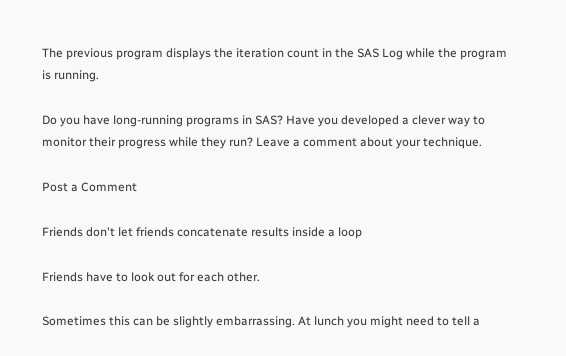The previous program displays the iteration count in the SAS Log while the program is running.

Do you have long-running programs in SAS? Have you developed a clever way to monitor their progress while they run? Leave a comment about your technique.

Post a Comment

Friends don't let friends concatenate results inside a loop

Friends have to look out for each other.

Sometimes this can be slightly embarrassing. At lunch you might need to tell a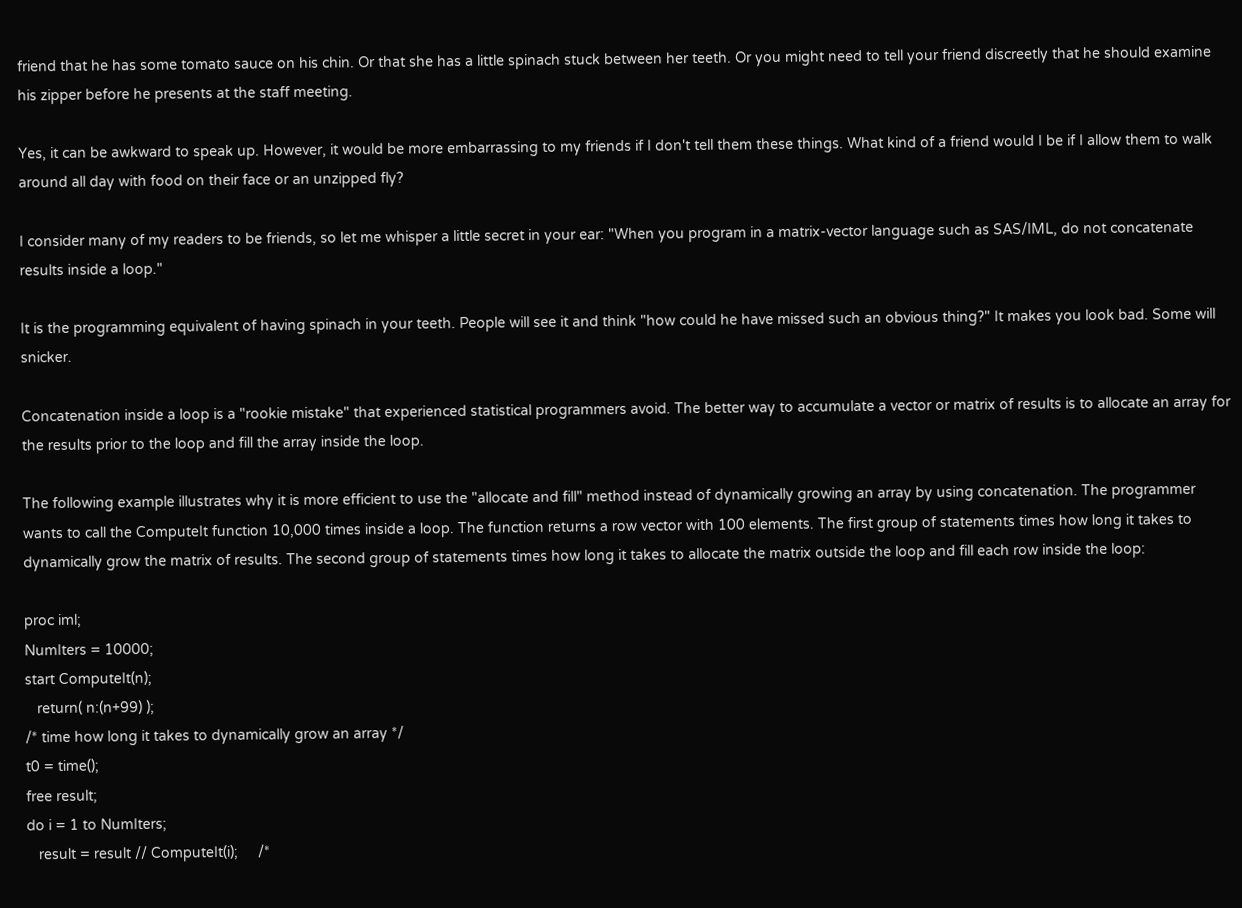friend that he has some tomato sauce on his chin. Or that she has a little spinach stuck between her teeth. Or you might need to tell your friend discreetly that he should examine his zipper before he presents at the staff meeting.

Yes, it can be awkward to speak up. However, it would be more embarrassing to my friends if I don't tell them these things. What kind of a friend would I be if I allow them to walk around all day with food on their face or an unzipped fly?

I consider many of my readers to be friends, so let me whisper a little secret in your ear: "When you program in a matrix-vector language such as SAS/IML, do not concatenate results inside a loop."

It is the programming equivalent of having spinach in your teeth. People will see it and think "how could he have missed such an obvious thing?" It makes you look bad. Some will snicker.

Concatenation inside a loop is a "rookie mistake" that experienced statistical programmers avoid. The better way to accumulate a vector or matrix of results is to allocate an array for the results prior to the loop and fill the array inside the loop.

The following example illustrates why it is more efficient to use the "allocate and fill" method instead of dynamically growing an array by using concatenation. The programmer wants to call the ComputeIt function 10,000 times inside a loop. The function returns a row vector with 100 elements. The first group of statements times how long it takes to dynamically grow the matrix of results. The second group of statements times how long it takes to allocate the matrix outside the loop and fill each row inside the loop:

proc iml;
NumIters = 10000;
start ComputeIt(n);
   return( n:(n+99) );
/* time how long it takes to dynamically grow an array */
t0 = time();
free result;
do i = 1 to NumIters;
   result = result // ComputeIt(i);     /*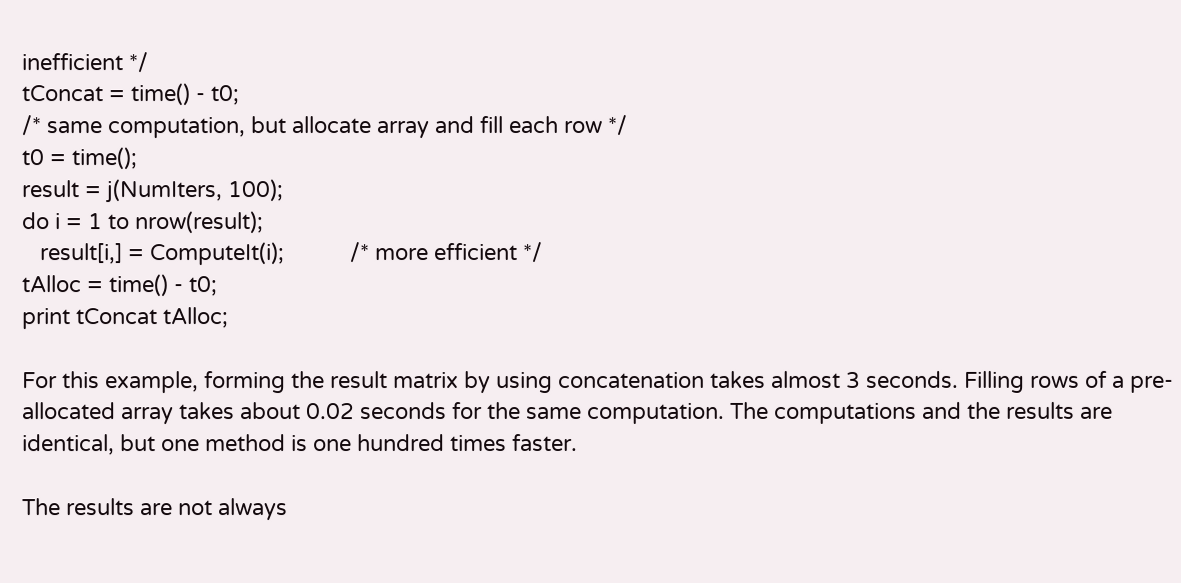inefficient */
tConcat = time() - t0;
/* same computation, but allocate array and fill each row */
t0 = time();
result = j(NumIters, 100);
do i = 1 to nrow(result);
   result[i,] = ComputeIt(i);           /* more efficient */
tAlloc = time() - t0;
print tConcat tAlloc;

For this example, forming the result matrix by using concatenation takes almost 3 seconds. Filling rows of a pre-allocated array takes about 0.02 seconds for the same computation. The computations and the results are identical, but one method is one hundred times faster.

The results are not always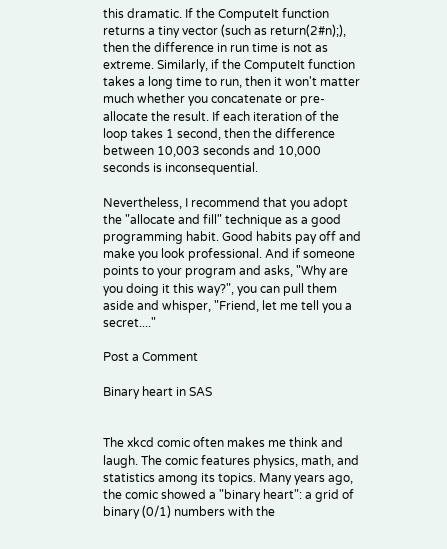this dramatic. If the ComputeIt function returns a tiny vector (such as return(2#n);), then the difference in run time is not as extreme. Similarly, if the ComputeIt function takes a long time to run, then it won't matter much whether you concatenate or pre-allocate the result. If each iteration of the loop takes 1 second, then the difference between 10,003 seconds and 10,000 seconds is inconsequential.

Nevertheless, I recommend that you adopt the "allocate and fill" technique as a good programming habit. Good habits pay off and make you look professional. And if someone points to your program and asks, "Why are you doing it this way?", you can pull them aside and whisper, "Friend, let me tell you a secret...."

Post a Comment

Binary heart in SAS


The xkcd comic often makes me think and laugh. The comic features physics, math, and statistics among its topics. Many years ago, the comic showed a "binary heart": a grid of binary (0/1) numbers with the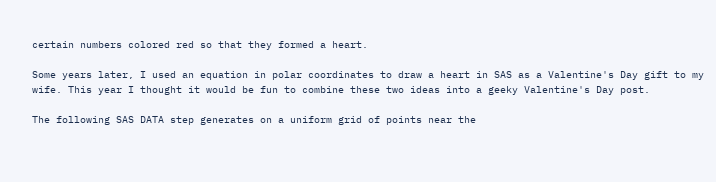certain numbers colored red so that they formed a heart.

Some years later, I used an equation in polar coordinates to draw a heart in SAS as a Valentine's Day gift to my wife. This year I thought it would be fun to combine these two ideas into a geeky Valentine's Day post.

The following SAS DATA step generates on a uniform grid of points near the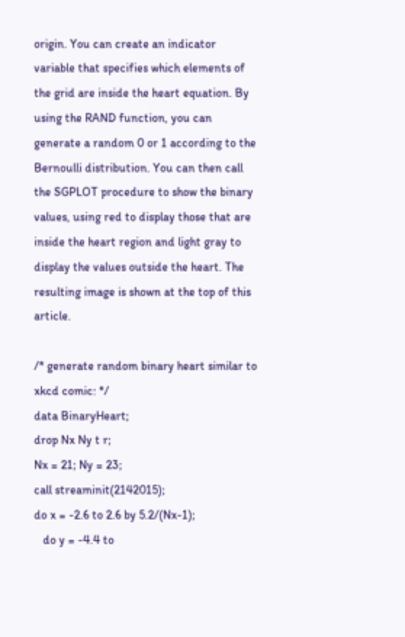origin. You can create an indicator variable that specifies which elements of the grid are inside the heart equation. By using the RAND function, you can generate a random 0 or 1 according to the Bernoulli distribution. You can then call the SGPLOT procedure to show the binary values, using red to display those that are inside the heart region and light gray to display the values outside the heart. The resulting image is shown at the top of this article.

/* generate random binary heart similar to xkcd comic: */
data BinaryHeart;
drop Nx Ny t r;
Nx = 21; Ny = 23;
call streaminit(2142015);
do x = -2.6 to 2.6 by 5.2/(Nx-1);
   do y = -4.4 to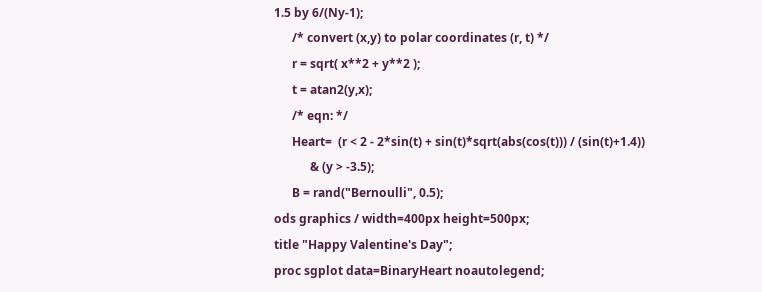1.5 by 6/(Ny-1);
      /* convert (x,y) to polar coordinates (r, t) */
      r = sqrt( x**2 + y**2 );
      t = atan2(y,x);
      /* eqn: */
      Heart=  (r < 2 - 2*sin(t) + sin(t)*sqrt(abs(cos(t))) / (sin(t)+1.4))
            & (y > -3.5);
      B = rand("Bernoulli", 0.5);
ods graphics / width=400px height=500px;
title "Happy Valentine's Day";
proc sgplot data=BinaryHeart noautolegend;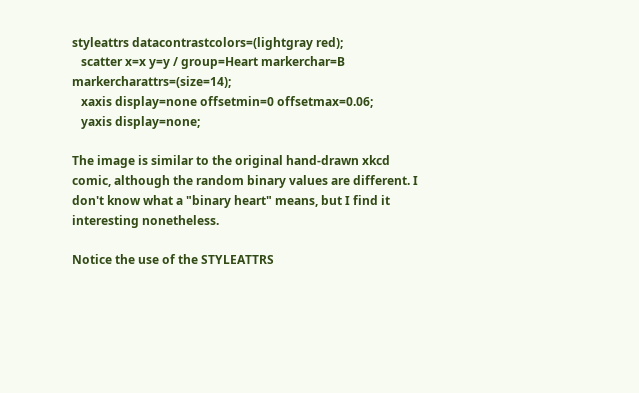styleattrs datacontrastcolors=(lightgray red);
   scatter x=x y=y / group=Heart markerchar=B markercharattrs=(size=14);
   xaxis display=none offsetmin=0 offsetmax=0.06;
   yaxis display=none;

The image is similar to the original hand-drawn xkcd comic, although the random binary values are different. I don't know what a "binary heart" means, but I find it interesting nonetheless.

Notice the use of the STYLEATTRS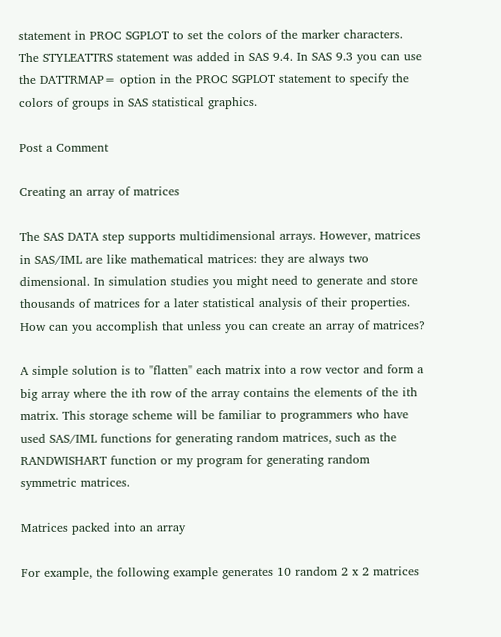statement in PROC SGPLOT to set the colors of the marker characters. The STYLEATTRS statement was added in SAS 9.4. In SAS 9.3 you can use the DATTRMAP= option in the PROC SGPLOT statement to specify the colors of groups in SAS statistical graphics.

Post a Comment

Creating an array of matrices

The SAS DATA step supports multidimensional arrays. However, matrices in SAS/IML are like mathematical matrices: they are always two dimensional. In simulation studies you might need to generate and store thousands of matrices for a later statistical analysis of their properties. How can you accomplish that unless you can create an array of matrices?

A simple solution is to "flatten" each matrix into a row vector and form a big array where the ith row of the array contains the elements of the ith matrix. This storage scheme will be familiar to programmers who have used SAS/IML functions for generating random matrices, such as the RANDWISHART function or my program for generating random symmetric matrices.

Matrices packed into an array

For example, the following example generates 10 random 2 x 2 matrices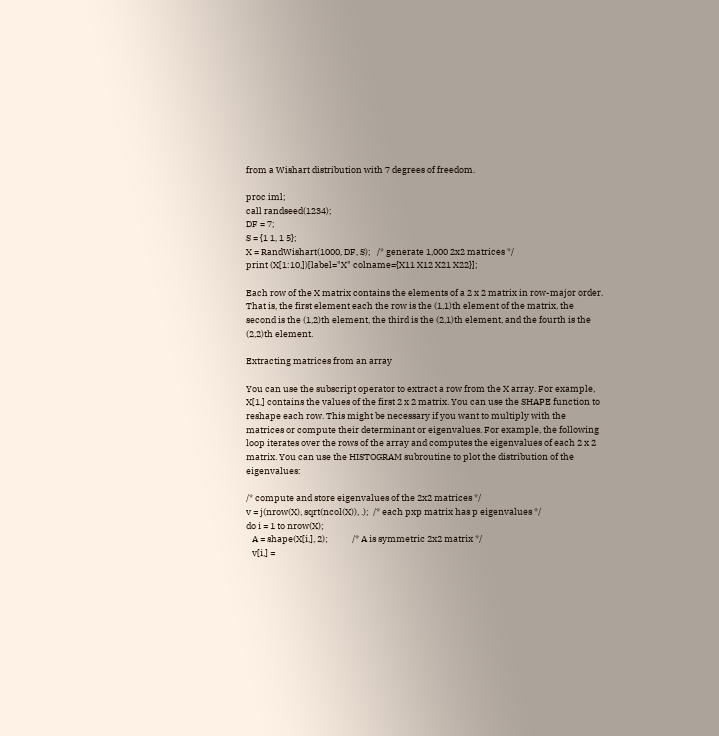from a Wishart distribution with 7 degrees of freedom.

proc iml;
call randseed(1234);
DF = 7;
S = {1 1, 1 5};
X = RandWishart(1000, DF, S);   /* generate 1,000 2x2 matrices */
print (X[1:10,])[label="X" colname={X11 X12 X21 X22}];

Each row of the X matrix contains the elements of a 2 x 2 matrix in row-major order. That is, the first element each the row is the (1,1)th element of the matrix, the second is the (1,2)th element, the third is the (2,1)th element, and the fourth is the (2,2)th element.

Extracting matrices from an array

You can use the subscript operator to extract a row from the X array. For example, X[1,] contains the values of the first 2 x 2 matrix. You can use the SHAPE function to reshape each row. This might be necessary if you want to multiply with the matrices or compute their determinant or eigenvalues. For example, the following loop iterates over the rows of the array and computes the eigenvalues of each 2 x 2 matrix. You can use the HISTOGRAM subroutine to plot the distribution of the eigenvalues:

/* compute and store eigenvalues of the 2x2 matrices */
v = j(nrow(X), sqrt(ncol(X)), .);  /* each pxp matrix has p eigenvalues */
do i = 1 to nrow(X);
   A = shape(X[i,], 2);            /* A is symmetric 2x2 matrix */
   v[i,] =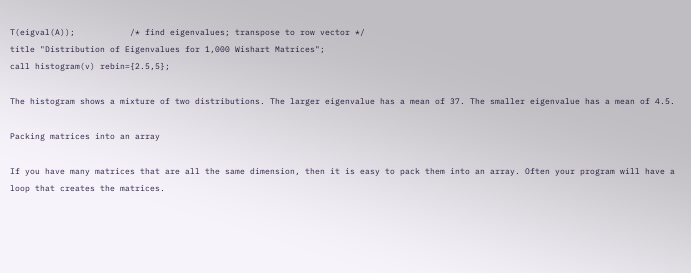T(eigval(A));           /* find eigenvalues; transpose to row vector */
title "Distribution of Eigenvalues for 1,000 Wishart Matrices";
call histogram(v) rebin={2.5,5};

The histogram shows a mixture of two distributions. The larger eigenvalue has a mean of 37. The smaller eigenvalue has a mean of 4.5.

Packing matrices into an array

If you have many matrices that are all the same dimension, then it is easy to pack them into an array. Often your program will have a loop that creates the matrices.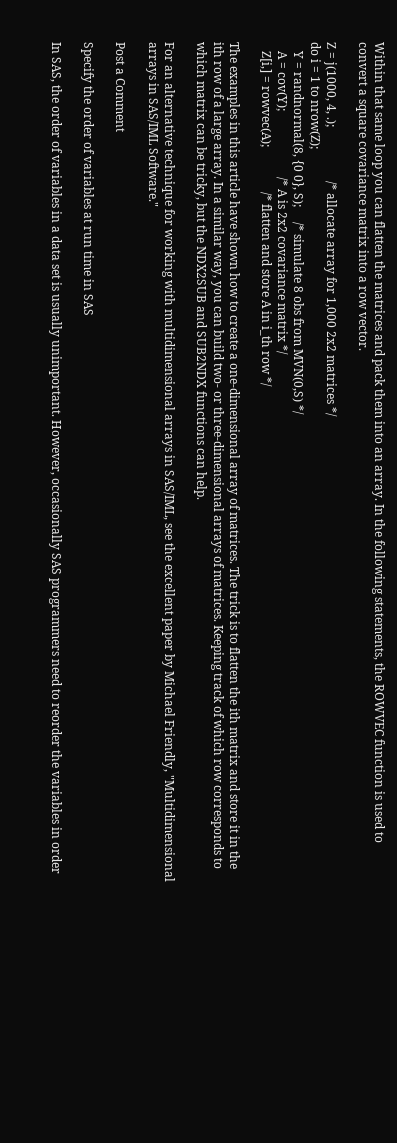Within that same loop you can flatten the matrices and pack them into an array. In the following statements, the ROWVEC function is used to convert a square covariance matrix into a row vector.

Z = j(1000, 4, .);                  /* allocate array for 1,000 2x2 matrices */
do i = 1 to nrow(Z);
   Y = randnormal(8, {0 0}, S);     /* simulate 8 obs from MVN(0,S) */
   A = cov(Y);                      /* A is 2x2 covariance matrix */
   Z[i,] = rowvec(A);               /* flatten and store A in i_th row */

The examples in this article have shown how to create a one-dimensional array of matrices. The trick is to flatten the ith matrix and store it in the ith row of a large array. In a similar way, you can build two- or three-dimensional arrays of matrices. Keeping track of which row corresponds to which matrix can be tricky, but the NDX2SUB and SUB2NDX functions can help.

For an alternative technique for working with multidimensional arrays in SAS/IML, see the excellent paper by Michael Friendly, "Multidimensional arrays in SAS/IML Software."

Post a Comment

Specify the order of variables at run time in SAS

In SAS, the order of variables in a data set is usually unimportant. However, occasionally SAS programmers need to reorder the variables in order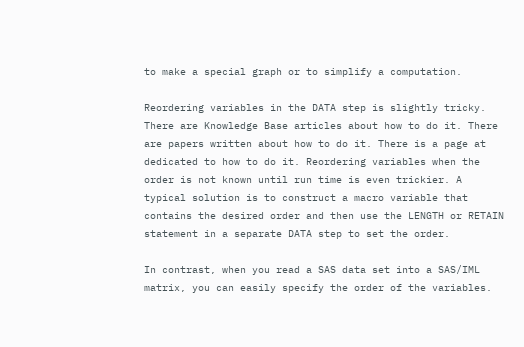to make a special graph or to simplify a computation.

Reordering variables in the DATA step is slightly tricky. There are Knowledge Base articles about how to do it. There are papers written about how to do it. There is a page at dedicated to how to do it. Reordering variables when the order is not known until run time is even trickier. A typical solution is to construct a macro variable that contains the desired order and then use the LENGTH or RETAIN statement in a separate DATA step to set the order.

In contrast, when you read a SAS data set into a SAS/IML matrix, you can easily specify the order of the variables.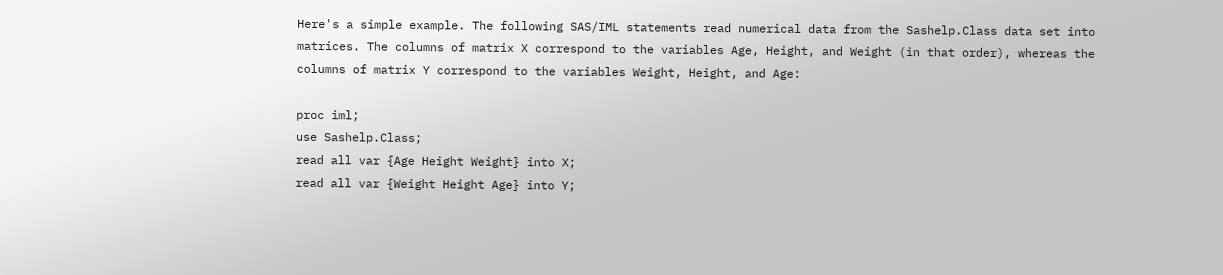Here's a simple example. The following SAS/IML statements read numerical data from the Sashelp.Class data set into matrices. The columns of matrix X correspond to the variables Age, Height, and Weight (in that order), whereas the columns of matrix Y correspond to the variables Weight, Height, and Age:

proc iml;
use Sashelp.Class;
read all var {Age Height Weight} into X;
read all var {Weight Height Age} into Y;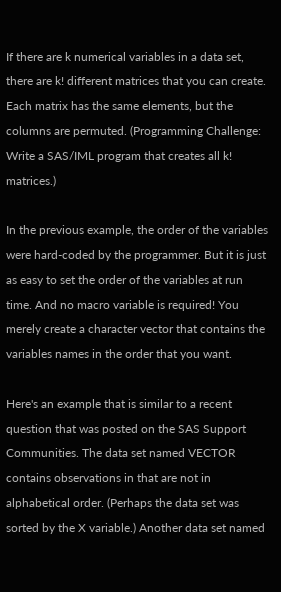If there are k numerical variables in a data set, there are k! different matrices that you can create. Each matrix has the same elements, but the columns are permuted. (Programming Challenge: Write a SAS/IML program that creates all k! matrices.)

In the previous example, the order of the variables were hard-coded by the programmer. But it is just as easy to set the order of the variables at run time. And no macro variable is required! You merely create a character vector that contains the variables names in the order that you want.

Here's an example that is similar to a recent question that was posted on the SAS Support Communities. The data set named VECTOR contains observations in that are not in alphabetical order. (Perhaps the data set was sorted by the X variable.) Another data set named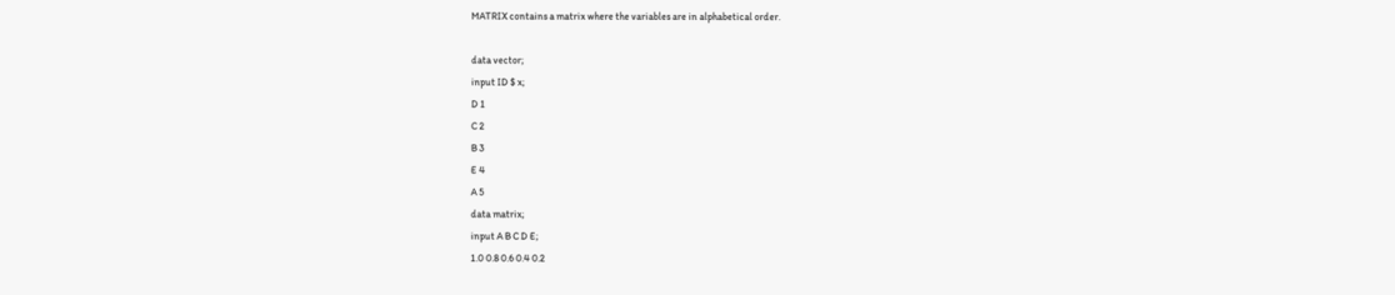MATRIX contains a matrix where the variables are in alphabetical order.

data vector;
input ID $ x;
D 1
C 2
B 3
E 4
A 5
data matrix;
input A B C D E;
1.0 0.8 0.6 0.4 0.2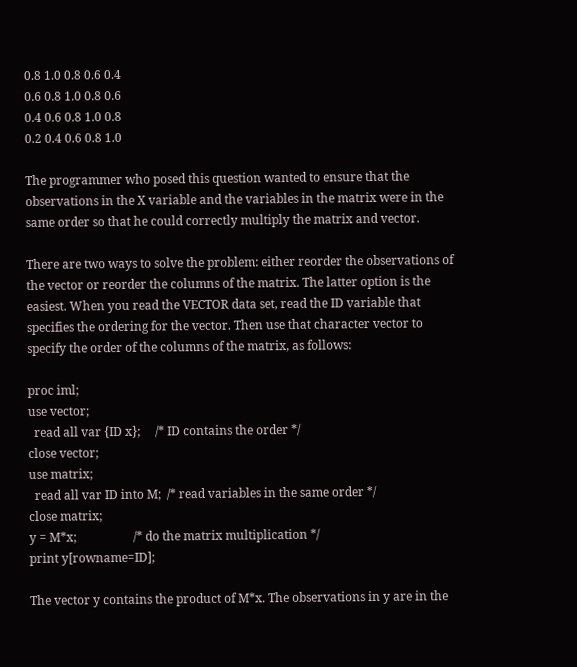0.8 1.0 0.8 0.6 0.4
0.6 0.8 1.0 0.8 0.6
0.4 0.6 0.8 1.0 0.8
0.2 0.4 0.6 0.8 1.0

The programmer who posed this question wanted to ensure that the observations in the X variable and the variables in the matrix were in the same order so that he could correctly multiply the matrix and vector.

There are two ways to solve the problem: either reorder the observations of the vector or reorder the columns of the matrix. The latter option is the easiest. When you read the VECTOR data set, read the ID variable that specifies the ordering for the vector. Then use that character vector to specify the order of the columns of the matrix, as follows:

proc iml;
use vector;
  read all var {ID x};     /* ID contains the order */
close vector;
use matrix;
  read all var ID into M;  /* read variables in the same order */
close matrix;
y = M*x;                   /* do the matrix multiplication */
print y[rowname=ID];

The vector y contains the product of M*x. The observations in y are in the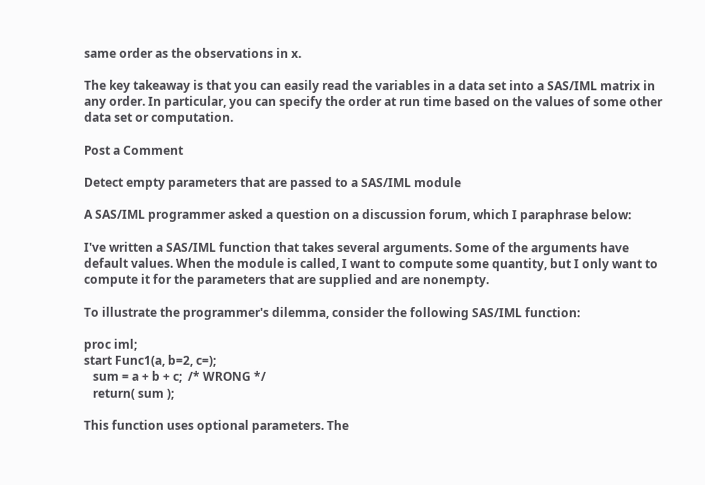same order as the observations in x.

The key takeaway is that you can easily read the variables in a data set into a SAS/IML matrix in any order. In particular, you can specify the order at run time based on the values of some other data set or computation.

Post a Comment

Detect empty parameters that are passed to a SAS/IML module

A SAS/IML programmer asked a question on a discussion forum, which I paraphrase below:

I've written a SAS/IML function that takes several arguments. Some of the arguments have default values. When the module is called, I want to compute some quantity, but I only want to compute it for the parameters that are supplied and are nonempty.

To illustrate the programmer's dilemma, consider the following SAS/IML function:

proc iml;
start Func1(a, b=2, c=);
   sum = a + b + c;  /* WRONG */
   return( sum );

This function uses optional parameters. The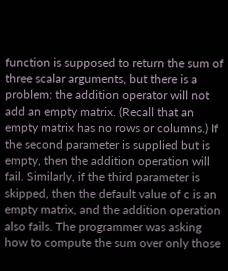function is supposed to return the sum of three scalar arguments, but there is a problem: the addition operator will not add an empty matrix. (Recall that an empty matrix has no rows or columns.) If the second parameter is supplied but is empty, then the addition operation will fail. Similarly, if the third parameter is skipped, then the default value of c is an empty matrix, and the addition operation also fails. The programmer was asking how to compute the sum over only those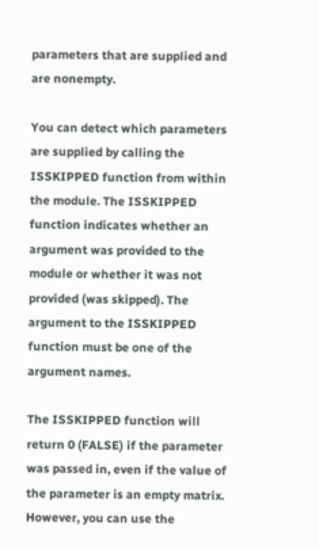parameters that are supplied and are nonempty.

You can detect which parameters are supplied by calling the ISSKIPPED function from within the module. The ISSKIPPED function indicates whether an argument was provided to the module or whether it was not provided (was skipped). The argument to the ISSKIPPED function must be one of the argument names.

The ISSKIPPED function will return 0 (FALSE) if the parameter was passed in, even if the value of the parameter is an empty matrix. However, you can use the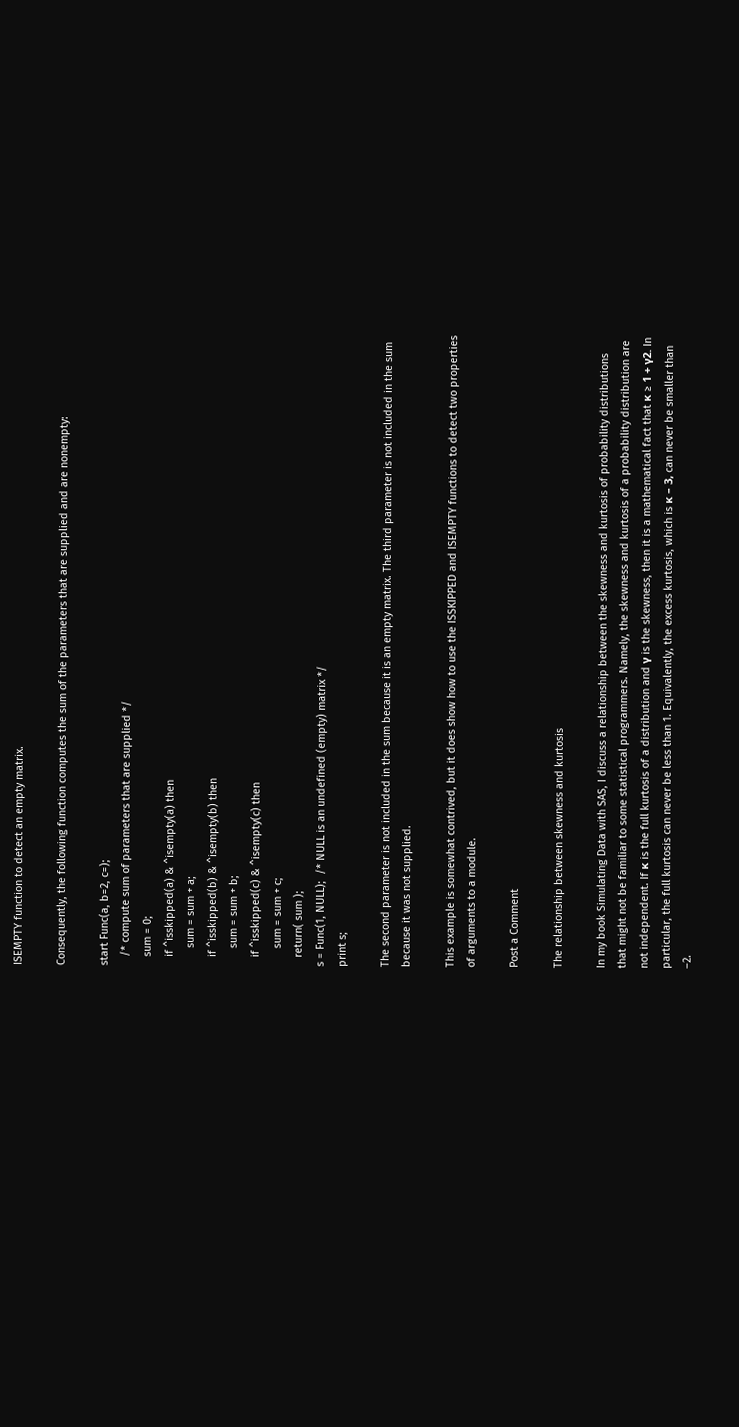ISEMPTY function to detect an empty matrix.

Consequently, the following function computes the sum of the parameters that are supplied and are nonempty:

start Func(a, b=2, c=);
   /* compute sum of parameters that are supplied */
   sum = 0;
   if ^isskipped(a) & ^isempty(a) then
      sum = sum + a;
   if ^isskipped(b) & ^isempty(b) then
      sum = sum + b;
   if ^isskipped(c) & ^isempty(c) then
      sum = sum + c;
   return( sum );
s = Func(1, NULL);  /* NULL is an undefined (empty) matrix */
print s;

The second parameter is not included in the sum because it is an empty matrix. The third parameter is not included in the sum because it was not supplied.

This example is somewhat contrived, but it does show how to use the ISSKIPPED and ISEMPTY functions to detect two properties of arguments to a module.

Post a Comment

The relationship between skewness and kurtosis

In my book Simulating Data with SAS, I discuss a relationship between the skewness and kurtosis of probability distributions that might not be familiar to some statistical programmers. Namely, the skewness and kurtosis of a probability distribution are not independent. If κ is the full kurtosis of a distribution and γ is the skewness, then it is a mathematical fact that κ ≥ 1 + γ2. In particular, the full kurtosis can never be less than 1. Equivalently, the excess kurtosis, which is κ – 3, can never be smaller than –2.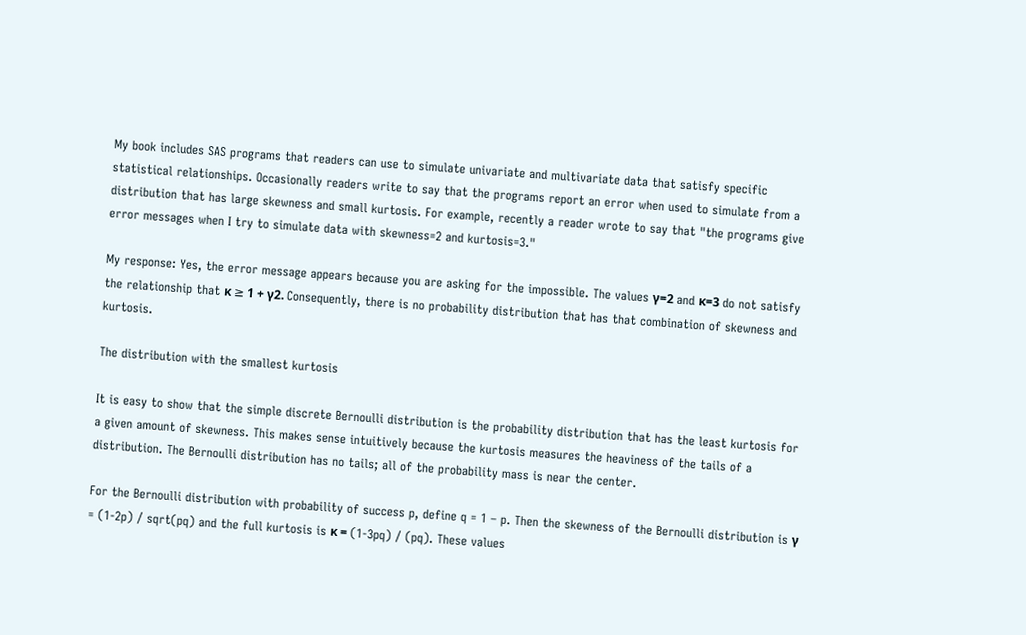My book includes SAS programs that readers can use to simulate univariate and multivariate data that satisfy specific statistical relationships. Occasionally readers write to say that the programs report an error when used to simulate from a distribution that has large skewness and small kurtosis. For example, recently a reader wrote to say that "the programs give error messages when I try to simulate data with skewness=2 and kurtosis=3."

My response: Yes, the error message appears because you are asking for the impossible. The values γ=2 and κ=3 do not satisfy the relationship that κ ≥ 1 + γ2. Consequently, there is no probability distribution that has that combination of skewness and kurtosis.

The distribution with the smallest kurtosis

It is easy to show that the simple discrete Bernoulli distribution is the probability distribution that has the least kurtosis for a given amount of skewness. This makes sense intuitively because the kurtosis measures the heaviness of the tails of a distribution. The Bernoulli distribution has no tails; all of the probability mass is near the center.

For the Bernoulli distribution with probability of success p, define q = 1 – p. Then the skewness of the Bernoulli distribution is γ = (1-2p) / sqrt(pq) and the full kurtosis is κ = (1-3pq) / (pq). These values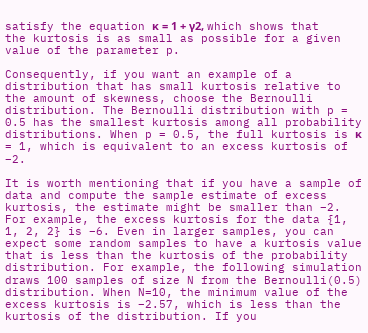satisfy the equation κ = 1 + γ2, which shows that the kurtosis is as small as possible for a given value of the parameter p.

Consequently, if you want an example of a distribution that has small kurtosis relative to the amount of skewness, choose the Bernoulli distribution. The Bernoulli distribution with p = 0.5 has the smallest kurtosis among all probability distributions. When p = 0.5, the full kurtosis is κ = 1, which is equivalent to an excess kurtosis of –2.

It is worth mentioning that if you have a sample of data and compute the sample estimate of excess kurtosis, the estimate might be smaller than –2. For example, the excess kurtosis for the data {1, 1, 2, 2} is –6. Even in larger samples, you can expect some random samples to have a kurtosis value that is less than the kurtosis of the probability distribution. For example, the following simulation draws 100 samples of size N from the Bernoulli(0.5) distribution. When N=10, the minimum value of the excess kurtosis is –2.57, which is less than the kurtosis of the distribution. If you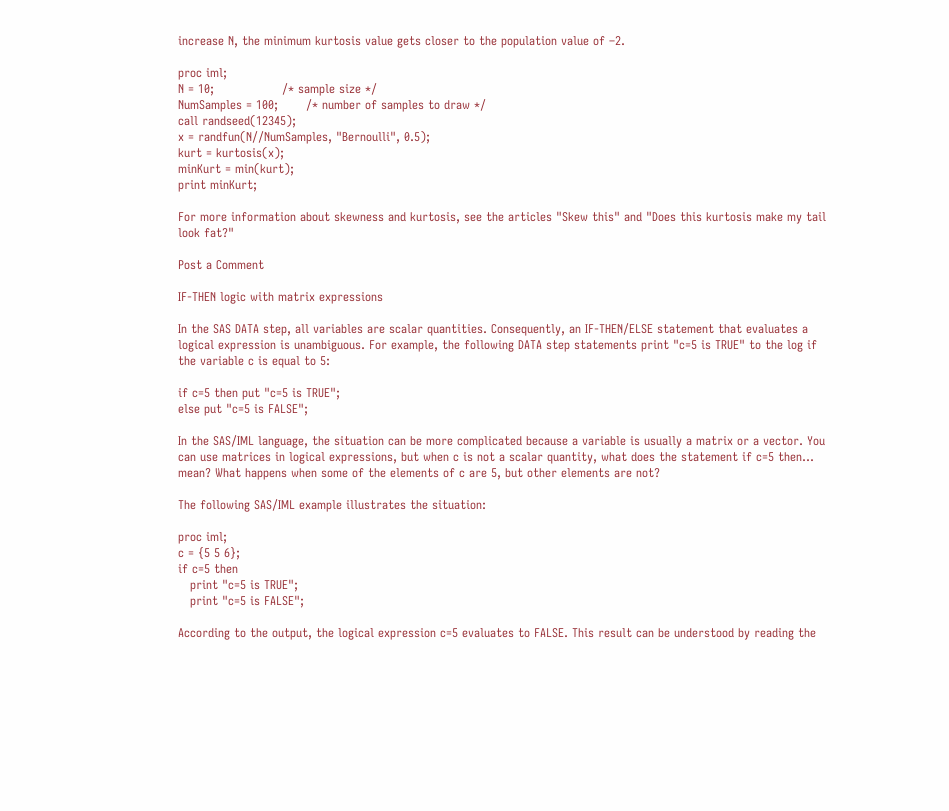increase N, the minimum kurtosis value gets closer to the population value of –2.

proc iml;
N = 10;                 /* sample size */
NumSamples = 100;       /* number of samples to draw */
call randseed(12345);
x = randfun(N//NumSamples, "Bernoulli", 0.5);
kurt = kurtosis(x);
minKurt = min(kurt);
print minKurt;

For more information about skewness and kurtosis, see the articles "Skew this" and "Does this kurtosis make my tail look fat?"

Post a Comment

IF-THEN logic with matrix expressions

In the SAS DATA step, all variables are scalar quantities. Consequently, an IF-THEN/ELSE statement that evaluates a logical expression is unambiguous. For example, the following DATA step statements print "c=5 is TRUE" to the log if the variable c is equal to 5:

if c=5 then put "c=5 is TRUE";
else put "c=5 is FALSE";

In the SAS/IML language, the situation can be more complicated because a variable is usually a matrix or a vector. You can use matrices in logical expressions, but when c is not a scalar quantity, what does the statement if c=5 then... mean? What happens when some of the elements of c are 5, but other elements are not?

The following SAS/IML example illustrates the situation:

proc iml;
c = {5 5 6};
if c=5 then
   print "c=5 is TRUE";
   print "c=5 is FALSE";

According to the output, the logical expression c=5 evaluates to FALSE. This result can be understood by reading the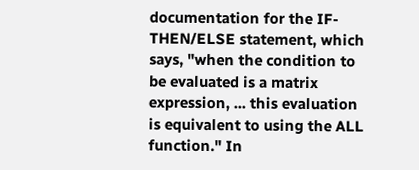documentation for the IF-THEN/ELSE statement, which says, "when the condition to be evaluated is a matrix expression, ... this evaluation is equivalent to using the ALL function." In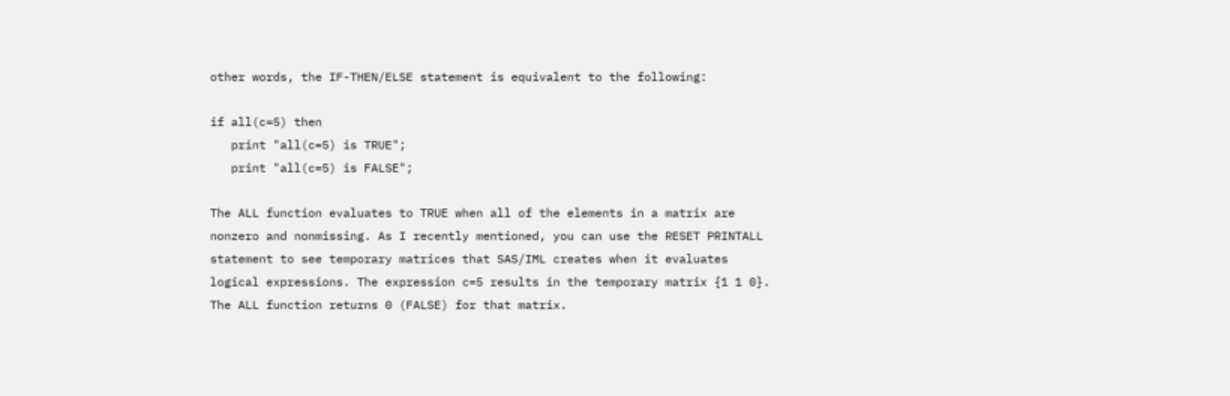other words, the IF-THEN/ELSE statement is equivalent to the following:

if all(c=5) then
   print "all(c=5) is TRUE";
   print "all(c=5) is FALSE";

The ALL function evaluates to TRUE when all of the elements in a matrix are nonzero and nonmissing. As I recently mentioned, you can use the RESET PRINTALL statement to see temporary matrices that SAS/IML creates when it evaluates logical expressions. The expression c=5 results in the temporary matrix {1 1 0}. The ALL function returns 0 (FALSE) for that matrix.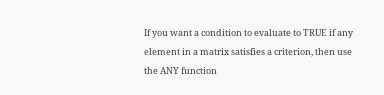If you want a condition to evaluate to TRUE if any element in a matrix satisfies a criterion, then use the ANY function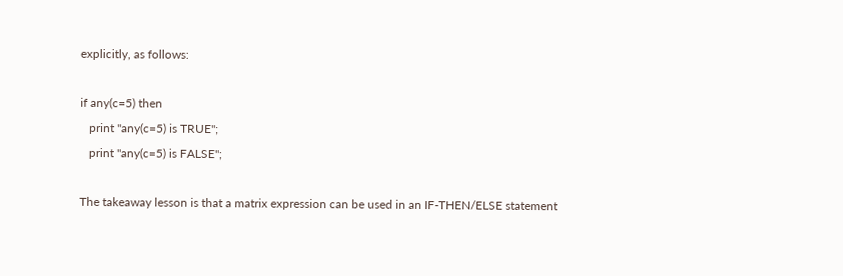explicitly, as follows:

if any(c=5) then
   print "any(c=5) is TRUE";
   print "any(c=5) is FALSE";

The takeaway lesson is that a matrix expression can be used in an IF-THEN/ELSE statement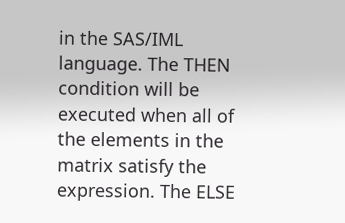in the SAS/IML language. The THEN condition will be executed when all of the elements in the matrix satisfy the expression. The ELSE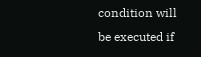condition will be executed if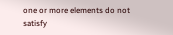one or more elements do not satisfy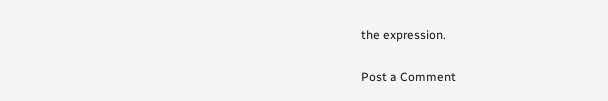the expression.

Post a Comment